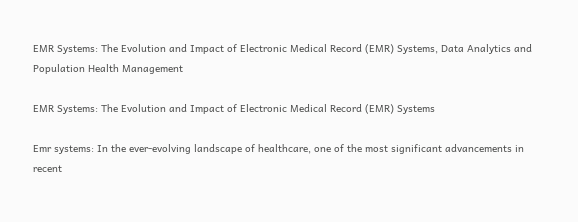EMR Systems: The Evolution and Impact of Electronic Medical Record (EMR) Systems, Data Analytics and Population Health Management

EMR Systems: The Evolution and Impact of Electronic Medical Record (EMR) Systems

Emr systems: In the ever-evolving landscape of healthcare, one of the most significant advancements in recent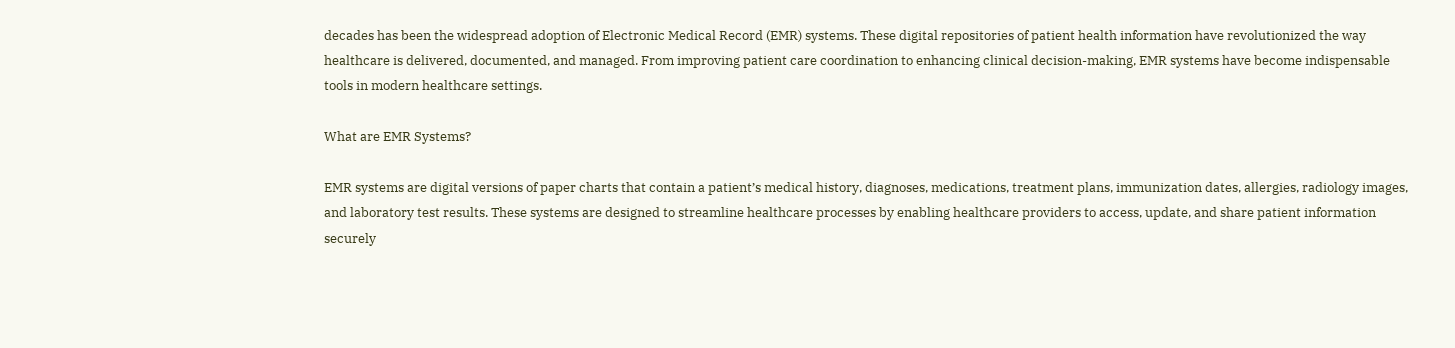decades has been the widespread adoption of Electronic Medical Record (EMR) systems. These digital repositories of patient health information have revolutionized the way healthcare is delivered, documented, and managed. From improving patient care coordination to enhancing clinical decision-making, EMR systems have become indispensable tools in modern healthcare settings.

What are EMR Systems?

EMR systems are digital versions of paper charts that contain a patient’s medical history, diagnoses, medications, treatment plans, immunization dates, allergies, radiology images, and laboratory test results. These systems are designed to streamline healthcare processes by enabling healthcare providers to access, update, and share patient information securely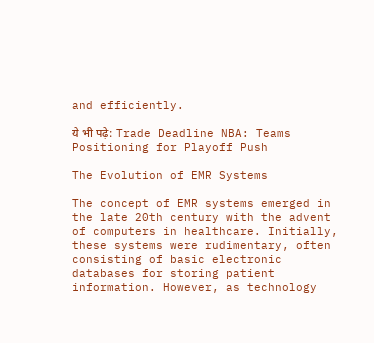and efficiently.

ये भी पढ़े: Trade Deadline NBA: Teams Positioning for Playoff Push

The Evolution of EMR Systems

The concept of EMR systems emerged in the late 20th century with the advent of computers in healthcare. Initially, these systems were rudimentary, often consisting of basic electronic databases for storing patient information. However, as technology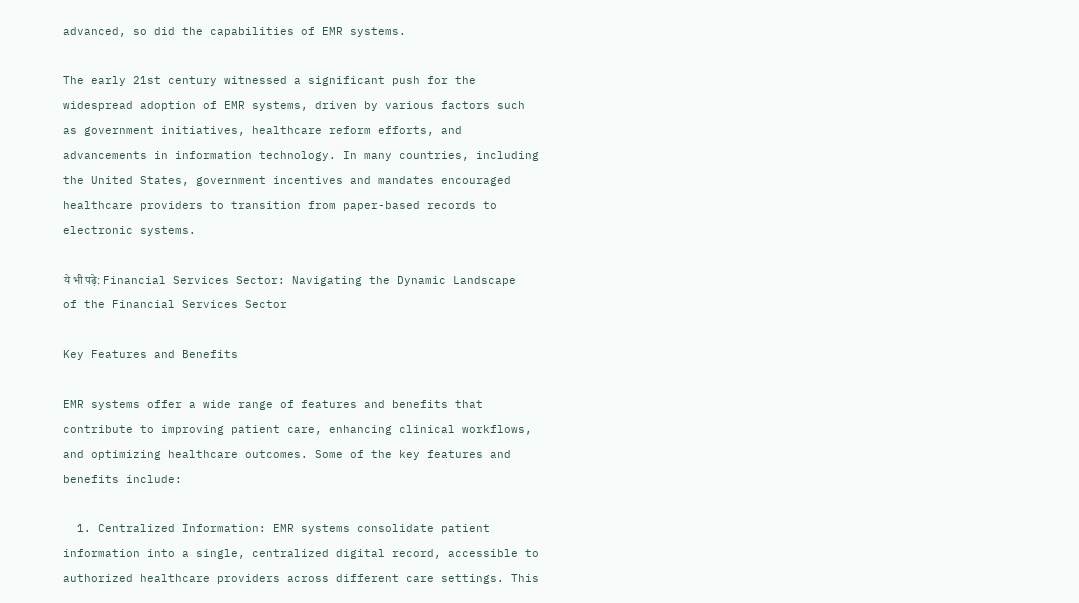advanced, so did the capabilities of EMR systems.

The early 21st century witnessed a significant push for the widespread adoption of EMR systems, driven by various factors such as government initiatives, healthcare reform efforts, and advancements in information technology. In many countries, including the United States, government incentives and mandates encouraged healthcare providers to transition from paper-based records to electronic systems.

ये भी पढ़े: Financial Services Sector: Navigating the Dynamic Landscape of the Financial Services Sector

Key Features and Benefits

EMR systems offer a wide range of features and benefits that contribute to improving patient care, enhancing clinical workflows, and optimizing healthcare outcomes. Some of the key features and benefits include:

  1. Centralized Information: EMR systems consolidate patient information into a single, centralized digital record, accessible to authorized healthcare providers across different care settings. This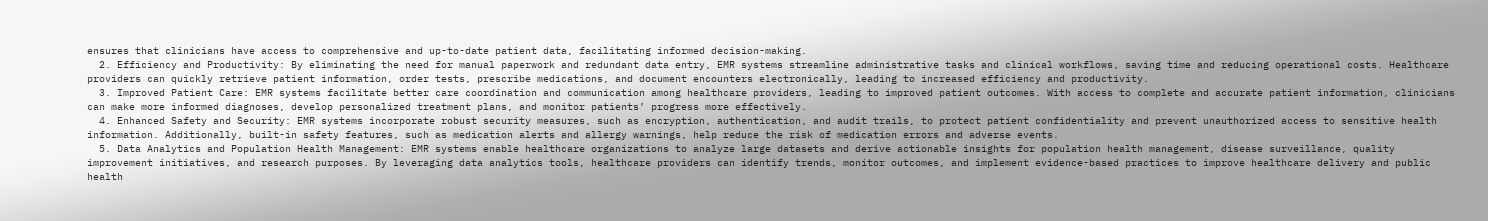ensures that clinicians have access to comprehensive and up-to-date patient data, facilitating informed decision-making.
  2. Efficiency and Productivity: By eliminating the need for manual paperwork and redundant data entry, EMR systems streamline administrative tasks and clinical workflows, saving time and reducing operational costs. Healthcare providers can quickly retrieve patient information, order tests, prescribe medications, and document encounters electronically, leading to increased efficiency and productivity.
  3. Improved Patient Care: EMR systems facilitate better care coordination and communication among healthcare providers, leading to improved patient outcomes. With access to complete and accurate patient information, clinicians can make more informed diagnoses, develop personalized treatment plans, and monitor patients’ progress more effectively.
  4. Enhanced Safety and Security: EMR systems incorporate robust security measures, such as encryption, authentication, and audit trails, to protect patient confidentiality and prevent unauthorized access to sensitive health information. Additionally, built-in safety features, such as medication alerts and allergy warnings, help reduce the risk of medication errors and adverse events.
  5. Data Analytics and Population Health Management: EMR systems enable healthcare organizations to analyze large datasets and derive actionable insights for population health management, disease surveillance, quality improvement initiatives, and research purposes. By leveraging data analytics tools, healthcare providers can identify trends, monitor outcomes, and implement evidence-based practices to improve healthcare delivery and public health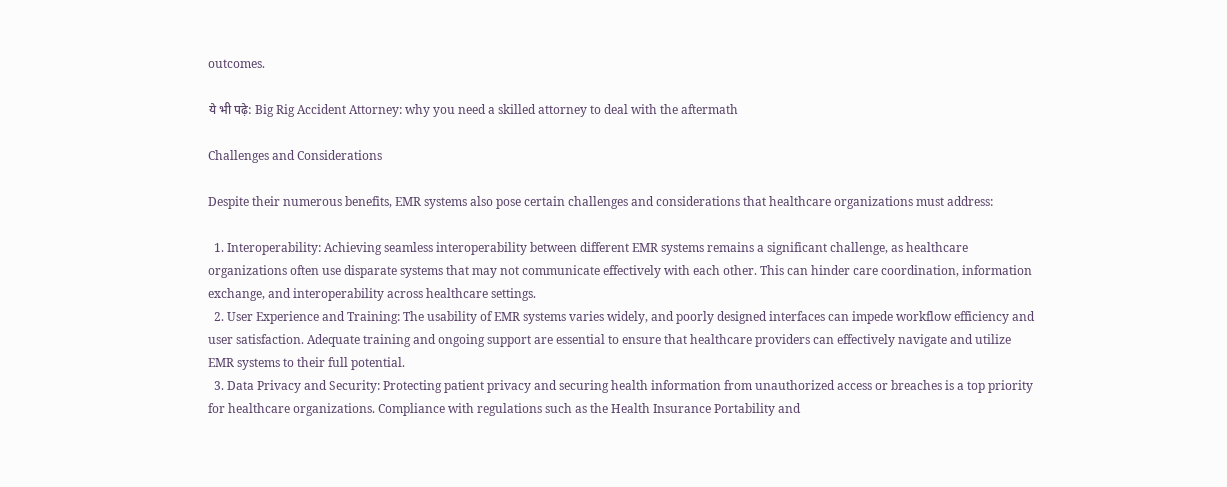outcomes.

ये भी पढ़े: Big Rig Accident Attorney: why you need a skilled attorney to deal with the aftermath

Challenges and Considerations

Despite their numerous benefits, EMR systems also pose certain challenges and considerations that healthcare organizations must address:

  1. Interoperability: Achieving seamless interoperability between different EMR systems remains a significant challenge, as healthcare organizations often use disparate systems that may not communicate effectively with each other. This can hinder care coordination, information exchange, and interoperability across healthcare settings.
  2. User Experience and Training: The usability of EMR systems varies widely, and poorly designed interfaces can impede workflow efficiency and user satisfaction. Adequate training and ongoing support are essential to ensure that healthcare providers can effectively navigate and utilize EMR systems to their full potential.
  3. Data Privacy and Security: Protecting patient privacy and securing health information from unauthorized access or breaches is a top priority for healthcare organizations. Compliance with regulations such as the Health Insurance Portability and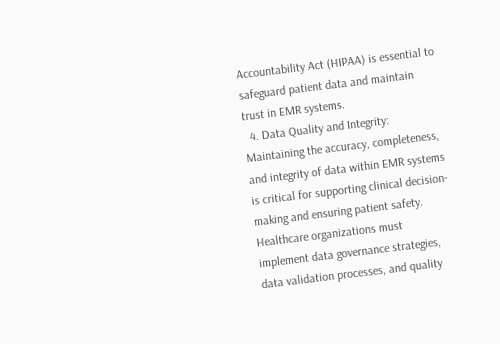Accountability Act (HIPAA) is essential to safeguard patient data and maintain trust in EMR systems.
  4. Data Quality and Integrity: Maintaining the accuracy, completeness, and integrity of data within EMR systems is critical for supporting clinical decision-making and ensuring patient safety. Healthcare organizations must implement data governance strategies, data validation processes, and quality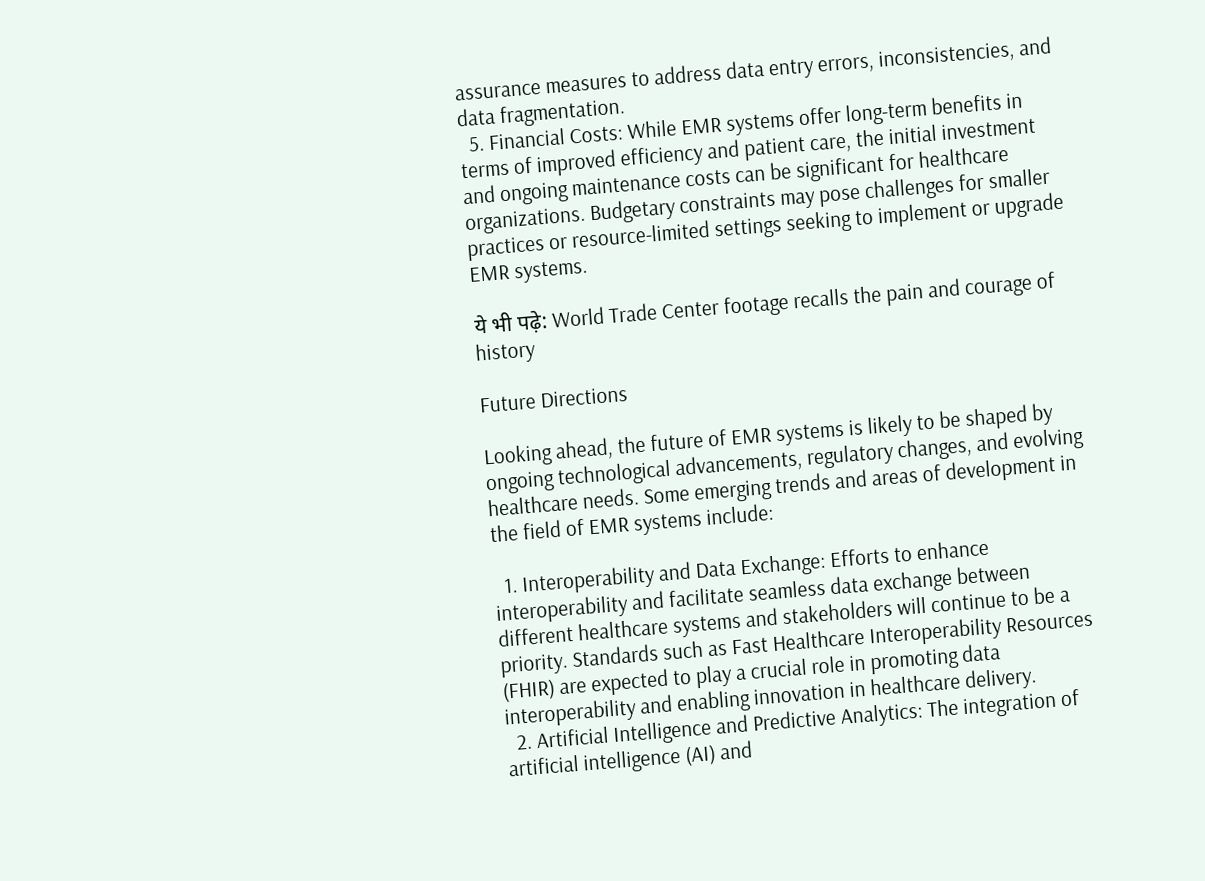assurance measures to address data entry errors, inconsistencies, and data fragmentation.
  5. Financial Costs: While EMR systems offer long-term benefits in terms of improved efficiency and patient care, the initial investment and ongoing maintenance costs can be significant for healthcare organizations. Budgetary constraints may pose challenges for smaller practices or resource-limited settings seeking to implement or upgrade EMR systems.

ये भी पढ़े: World Trade Center footage recalls the pain and courage of history

Future Directions

Looking ahead, the future of EMR systems is likely to be shaped by ongoing technological advancements, regulatory changes, and evolving healthcare needs. Some emerging trends and areas of development in the field of EMR systems include:

  1. Interoperability and Data Exchange: Efforts to enhance interoperability and facilitate seamless data exchange between different healthcare systems and stakeholders will continue to be a priority. Standards such as Fast Healthcare Interoperability Resources (FHIR) are expected to play a crucial role in promoting data interoperability and enabling innovation in healthcare delivery.
  2. Artificial Intelligence and Predictive Analytics: The integration of artificial intelligence (AI) and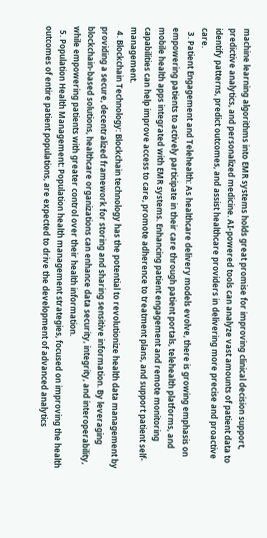machine learning algorithms into EMR systems holds great promise for improving clinical decision support, predictive analytics, and personalized medicine. AI-powered tools can analyze vast amounts of patient data to identify patterns, predict outcomes, and assist healthcare providers in delivering more precise and proactive care.
  3. Patient Engagement and Telehealth: As healthcare delivery models evolve, there is growing emphasis on empowering patients to actively participate in their care through patient portals, telehealth platforms, and mobile health apps integrated with EMR systems. Enhancing patient engagement and remote monitoring capabilities can help improve access to care, promote adherence to treatment plans, and support patient self-management.
  4. Blockchain Technology: Blockchain technology has the potential to revolutionize health data management by providing a secure, decentralized framework for storing and sharing sensitive information. By leveraging blockchain-based solutions, healthcare organizations can enhance data security, integrity, and interoperability, while empowering patients with greater control over their health information.
  5. Population Health Management: Population health management strategies, focused on improving the health outcomes of entire patient populations, are expected to drive the development of advanced analytics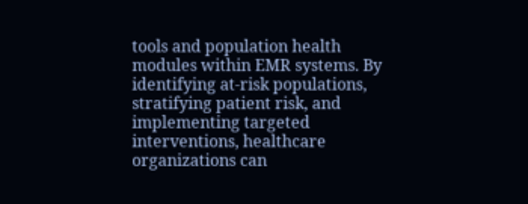tools and population health modules within EMR systems. By identifying at-risk populations, stratifying patient risk, and implementing targeted interventions, healthcare organizations can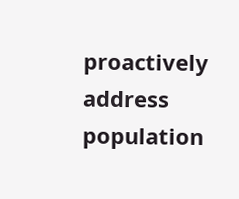proactively address population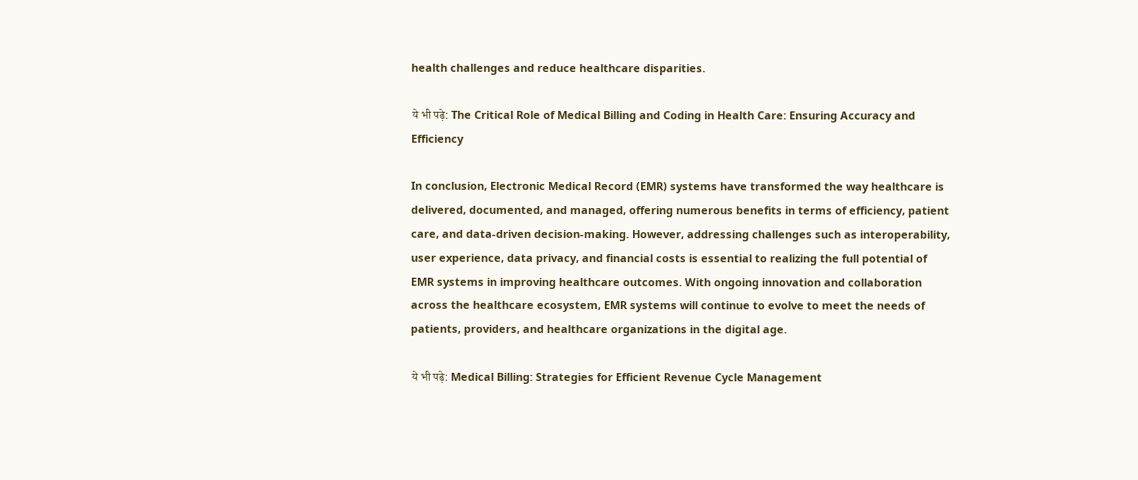health challenges and reduce healthcare disparities.

ये भी पढ़े: The Critical Role of Medical Billing and Coding in Health Care: Ensuring Accuracy and Efficiency

In conclusion, Electronic Medical Record (EMR) systems have transformed the way healthcare is delivered, documented, and managed, offering numerous benefits in terms of efficiency, patient care, and data-driven decision-making. However, addressing challenges such as interoperability, user experience, data privacy, and financial costs is essential to realizing the full potential of EMR systems in improving healthcare outcomes. With ongoing innovation and collaboration across the healthcare ecosystem, EMR systems will continue to evolve to meet the needs of patients, providers, and healthcare organizations in the digital age.

ये भी पढ़े: Medical Billing: Strategies for Efficient Revenue Cycle Management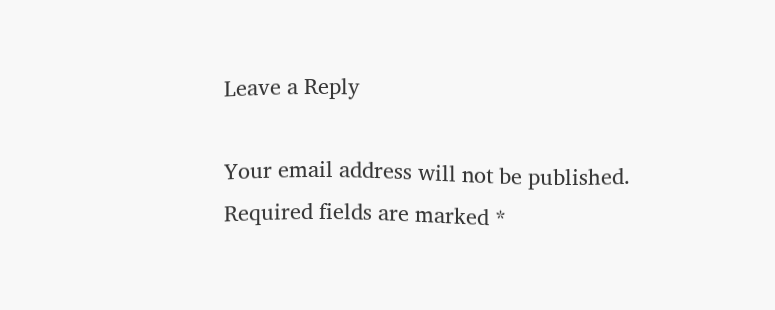Leave a Reply

Your email address will not be published. Required fields are marked *